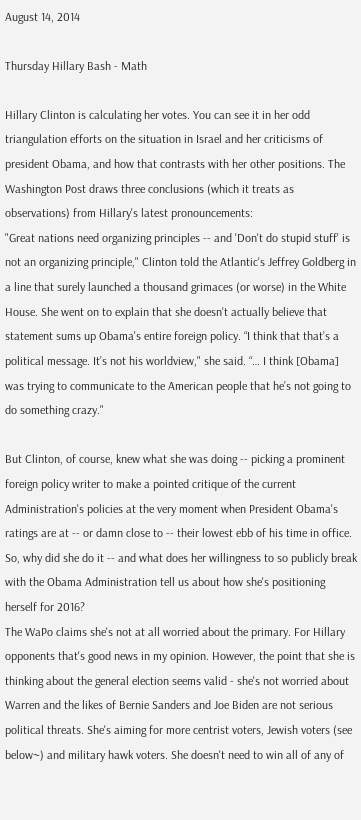August 14, 2014

Thursday Hillary Bash - Math

Hillary Clinton is calculating her votes. You can see it in her odd triangulation efforts on the situation in Israel and her criticisms of president Obama, and how that contrasts with her other positions. The Washington Post draws three conclusions (which it treats as observations) from Hillary's latest pronouncements:
"Great nations need organizing principles -- and 'Don't do stupid stuff' is not an organizing principle," Clinton told the Atlantic's Jeffrey Goldberg in a line that surely launched a thousand grimaces (or worse) in the White House. She went on to explain that she doesn't actually believe that statement sums up Obama's entire foreign policy. “I think that that’s a political message. It’s not his worldview," she said. “… I think [Obama] was trying to communicate to the American people that he’s not going to do something crazy."

But Clinton, of course, knew what she was doing -- picking a prominent foreign policy writer to make a pointed critique of the current Administration's policies at the very moment when President Obama's ratings are at -- or damn close to -- their lowest ebb of his time in office. So, why did she do it -- and what does her willingness to so publicly break with the Obama Administration tell us about how she's positioning herself for 2016?
The WaPo claims she's not at all worried about the primary. For Hillary opponents that's good news in my opinion. However, the point that she is thinking about the general election seems valid - she's not worried about Warren and the likes of Bernie Sanders and Joe Biden are not serious political threats. She's aiming for more centrist voters, Jewish voters (see below~) and military hawk voters. She doesn't need to win all of any of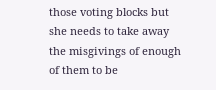those voting blocks but she needs to take away the misgivings of enough of them to be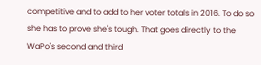competitive and to add to her voter totals in 2016. To do so she has to prove she's tough. That goes directly to the WaPo's second and third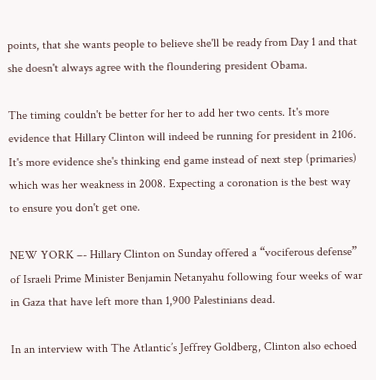points, that she wants people to believe she'll be ready from Day 1 and that she doesn't always agree with the floundering president Obama.

The timing couldn't be better for her to add her two cents. It's more evidence that Hillary Clinton will indeed be running for president in 2106. It's more evidence she's thinking end game instead of next step (primaries) which was her weakness in 2008. Expecting a coronation is the best way to ensure you don't get one.

NEW YORK –- Hillary Clinton on Sunday offered a “vociferous defense” of Israeli Prime Minister Benjamin Netanyahu following four weeks of war in Gaza that have left more than 1,900 Palestinians dead.

In an interview with The Atlantic’s Jeffrey Goldberg, Clinton also echoed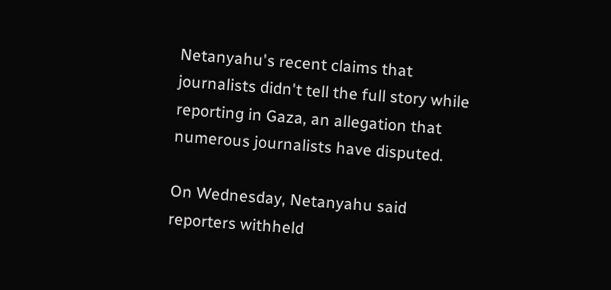Netanyahu's recent claims that journalists didn't tell the full story while reporting in Gaza, an allegation that numerous journalists have disputed.

On Wednesday, Netanyahu said reporters withheld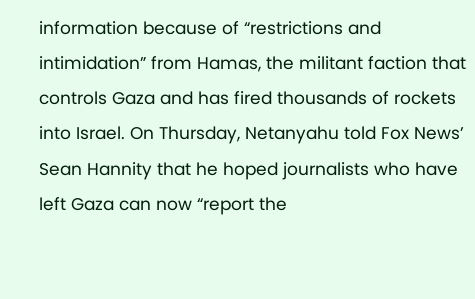information because of “restrictions and intimidation” from Hamas, the militant faction that controls Gaza and has fired thousands of rockets into Israel. On Thursday, Netanyahu told Fox News’ Sean Hannity that he hoped journalists who have left Gaza can now “report the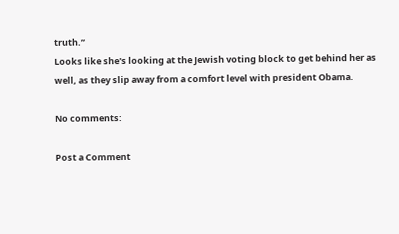truth.”
Looks like she's looking at the Jewish voting block to get behind her as well, as they slip away from a comfort level with president Obama.

No comments:

Post a Comment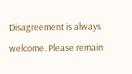Disagreement is always welcome. Please remain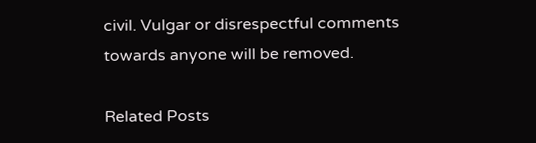civil. Vulgar or disrespectful comments towards anyone will be removed.

Related Posts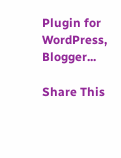Plugin for WordPress, Blogger...

Share This